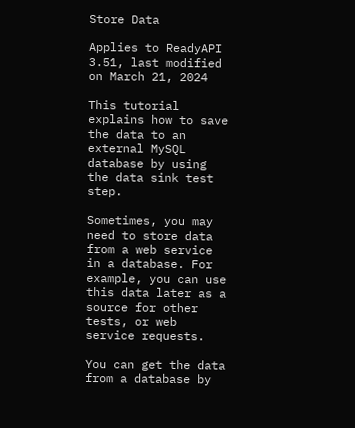Store Data

Applies to ReadyAPI 3.51, last modified on March 21, 2024

This tutorial explains how to save the data to an external MySQL database by using the data sink test step.

Sometimes, you may need to store data from a web service in a database. For example, you can use this data later as a source for other tests, or web service requests.

You can get the data from a database by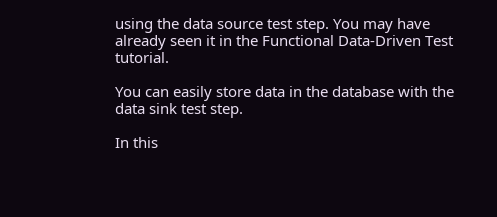using the data source test step. You may have already seen it in the Functional Data-Driven Test tutorial.

You can easily store data in the database with the data sink test step.

In this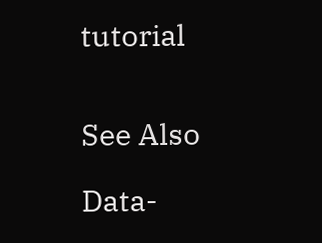tutorial


See Also

Data-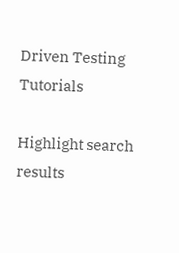Driven Testing Tutorials

Highlight search results